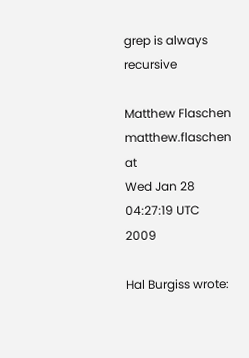grep is always recursive

Matthew Flaschen matthew.flaschen at
Wed Jan 28 04:27:19 UTC 2009

Hal Burgiss wrote: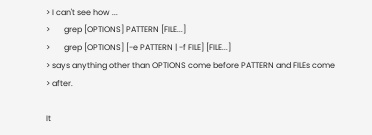> I can't see how ...
>       grep [OPTIONS] PATTERN [FILE...]
>       grep [OPTIONS] [-e PATTERN | -f FILE] [FILE...]
> says anything other than OPTIONS come before PATTERN and FILEs come
> after.

It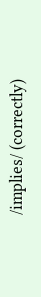/implies/ (correctly)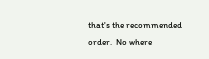that's the recommended order.  No where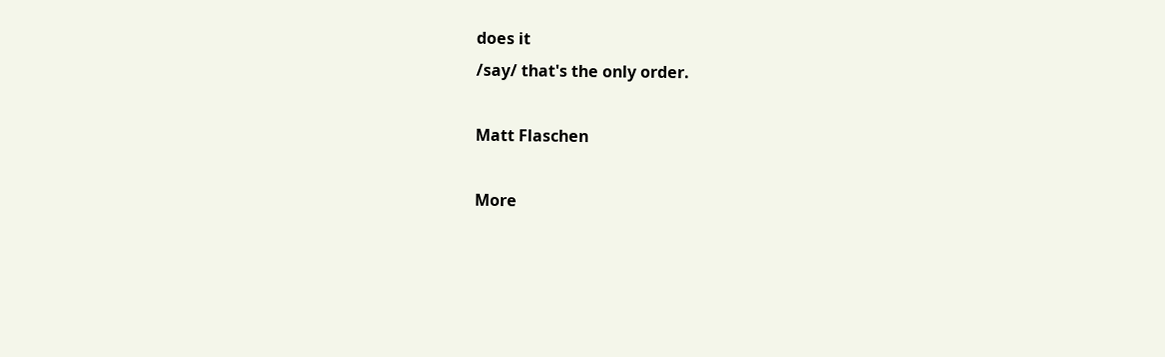does it
/say/ that's the only order.

Matt Flaschen

More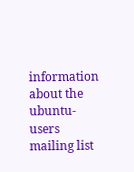information about the ubuntu-users mailing list